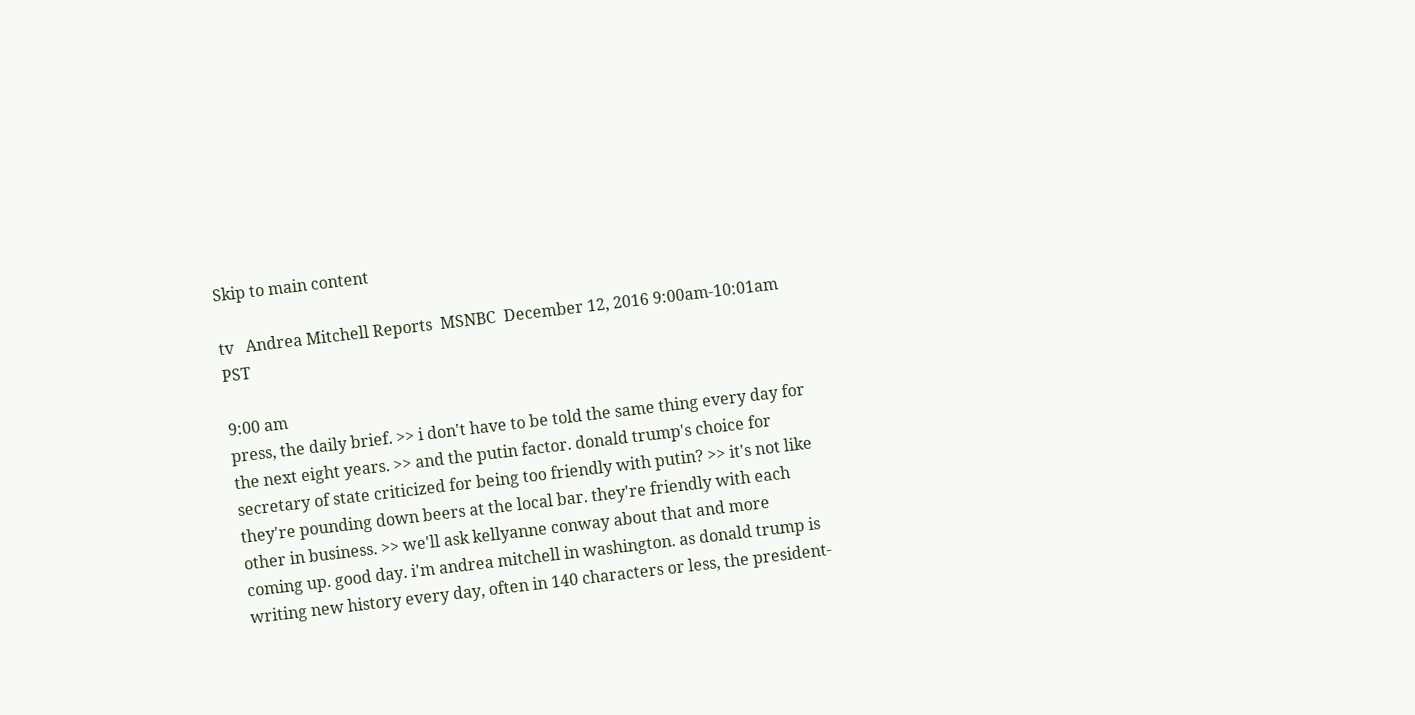Skip to main content

tv   Andrea Mitchell Reports  MSNBC  December 12, 2016 9:00am-10:01am PST

9:00 am
press, the daily brief. >> i don't have to be told the same thing every day for the next eight years. >> and the putin factor. donald trump's choice for secretary of state criticized for being too friendly with putin? >> it's not like they're pounding down beers at the local bar. they're friendly with each other in business. >> we'll ask kellyanne conway about that and more coming up. good day. i'm andrea mitchell in washington. as donald trump is writing new history every day, often in 140 characters or less, the president-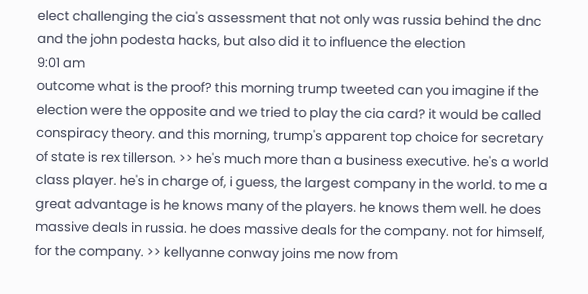elect challenging the cia's assessment that not only was russia behind the dnc and the john podesta hacks, but also did it to influence the election
9:01 am
outcome what is the proof? this morning trump tweeted can you imagine if the election were the opposite and we tried to play the cia card? it would be called conspiracy theory. and this morning, trump's apparent top choice for secretary of state is rex tillerson. >> he's much more than a business executive. he's a world class player. he's in charge of, i guess, the largest company in the world. to me a great advantage is he knows many of the players. he knows them well. he does massive deals in russia. he does massive deals for the company. not for himself, for the company. >> kellyanne conway joins me now from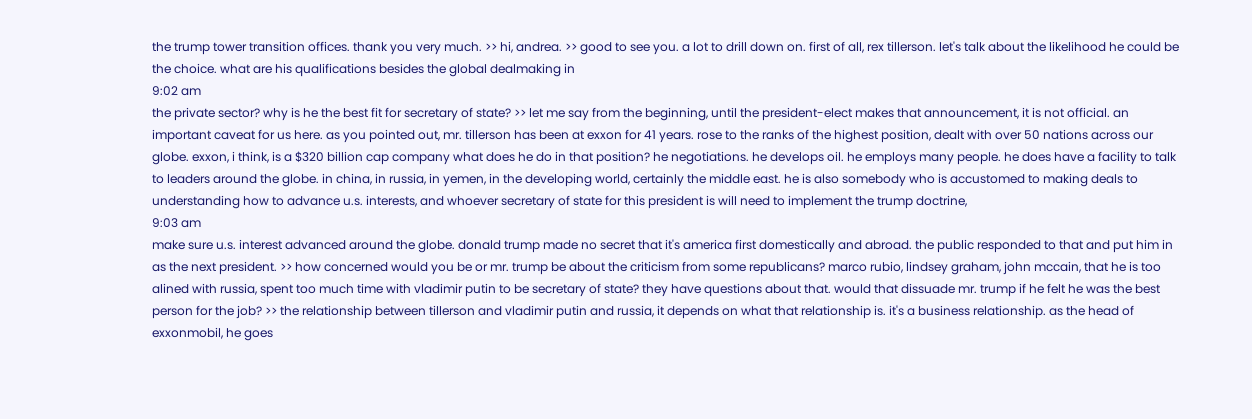the trump tower transition offices. thank you very much. >> hi, andrea. >> good to see you. a lot to drill down on. first of all, rex tillerson. let's talk about the likelihood he could be the choice. what are his qualifications besides the global dealmaking in
9:02 am
the private sector? why is he the best fit for secretary of state? >> let me say from the beginning, until the president-elect makes that announcement, it is not official. an important caveat for us here. as you pointed out, mr. tillerson has been at exxon for 41 years. rose to the ranks of the highest position, dealt with over 50 nations across our globe. exxon, i think, is a $320 billion cap company what does he do in that position? he negotiations. he develops oil. he employs many people. he does have a facility to talk to leaders around the globe. in china, in russia, in yemen, in the developing world, certainly the middle east. he is also somebody who is accustomed to making deals to understanding how to advance u.s. interests, and whoever secretary of state for this president is will need to implement the trump doctrine,
9:03 am
make sure u.s. interest advanced around the globe. donald trump made no secret that it's america first domestically and abroad. the public responded to that and put him in as the next president. >> how concerned would you be or mr. trump be about the criticism from some republicans? marco rubio, lindsey graham, john mccain, that he is too alined with russia, spent too much time with vladimir putin to be secretary of state? they have questions about that. would that dissuade mr. trump if he felt he was the best person for the job? >> the relationship between tillerson and vladimir putin and russia, it depends on what that relationship is. it's a business relationship. as the head of exxonmobil, he goes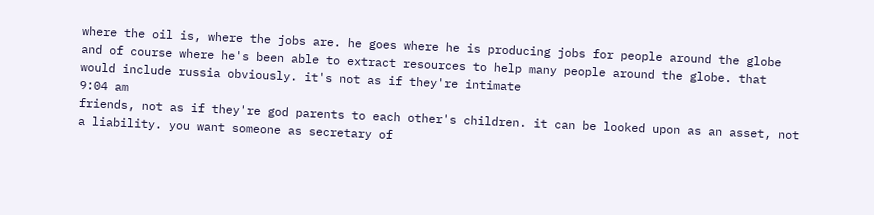where the oil is, where the jobs are. he goes where he is producing jobs for people around the globe and of course where he's been able to extract resources to help many people around the globe. that would include russia obviously. it's not as if they're intimate
9:04 am
friends, not as if they're god parents to each other's children. it can be looked upon as an asset, not a liability. you want someone as secretary of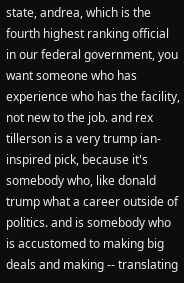state, andrea, which is the fourth highest ranking official in our federal government, you want someone who has experience who has the facility, not new to the job. and rex tillerson is a very trump ian-inspired pick, because it's somebody who, like donald trump what a career outside of politics. and is somebody who is accustomed to making big deals and making -- translating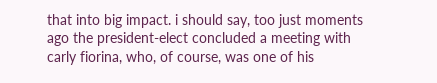that into big impact. i should say, too just moments ago the president-elect concluded a meeting with carly fiorina, who, of course, was one of his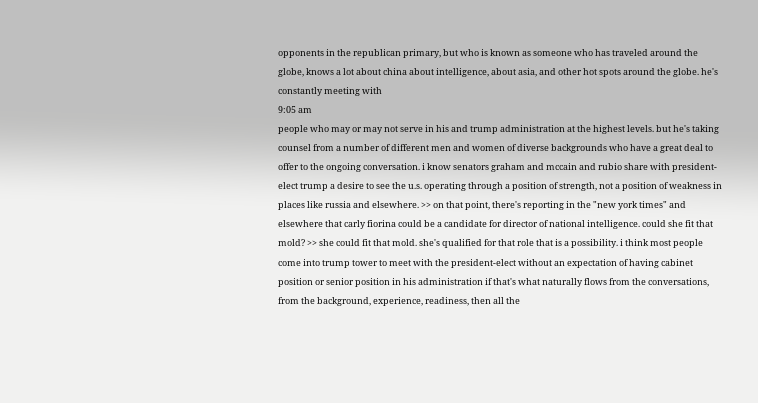opponents in the republican primary, but who is known as someone who has traveled around the globe, knows a lot about china about intelligence, about asia, and other hot spots around the globe. he's constantly meeting with
9:05 am
people who may or may not serve in his and trump administration at the highest levels. but he's taking counsel from a number of different men and women of diverse backgrounds who have a great deal to offer to the ongoing conversation. i know senators graham and mccain and rubio share with president-elect trump a desire to see the u.s. operating through a position of strength, not a position of weakness in places like russia and elsewhere. >> on that point, there's reporting in the "new york times" and elsewhere that carly fiorina could be a candidate for director of national intelligence. could she fit that mold? >> she could fit that mold. she's qualified for that role that is a possibility. i think most people come into trump tower to meet with the president-elect without an expectation of having cabinet position or senior position in his administration if that's what naturally flows from the conversations, from the background, experience, readiness, then all the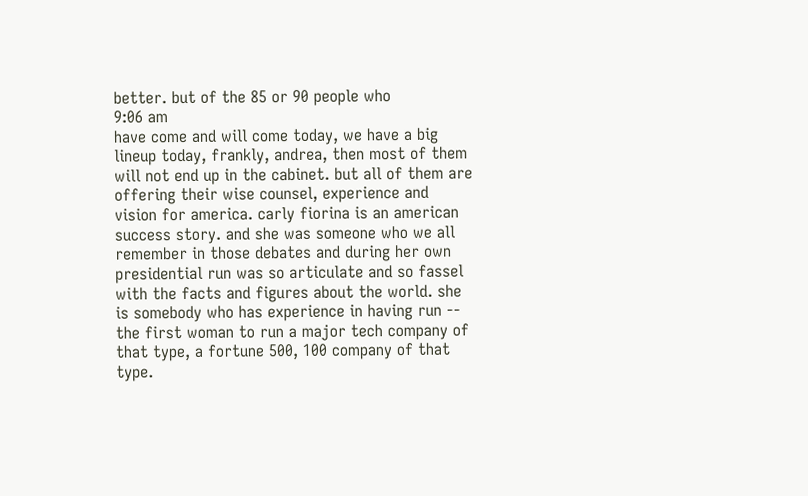better. but of the 85 or 90 people who
9:06 am
have come and will come today, we have a big lineup today, frankly, andrea, then most of them will not end up in the cabinet. but all of them are offering their wise counsel, experience and vision for america. carly fiorina is an american success story. and she was someone who we all remember in those debates and during her own presidential run was so articulate and so fassel with the facts and figures about the world. she is somebody who has experience in having run -- the first woman to run a major tech company of that type, a fortune 500, 100 company of that type.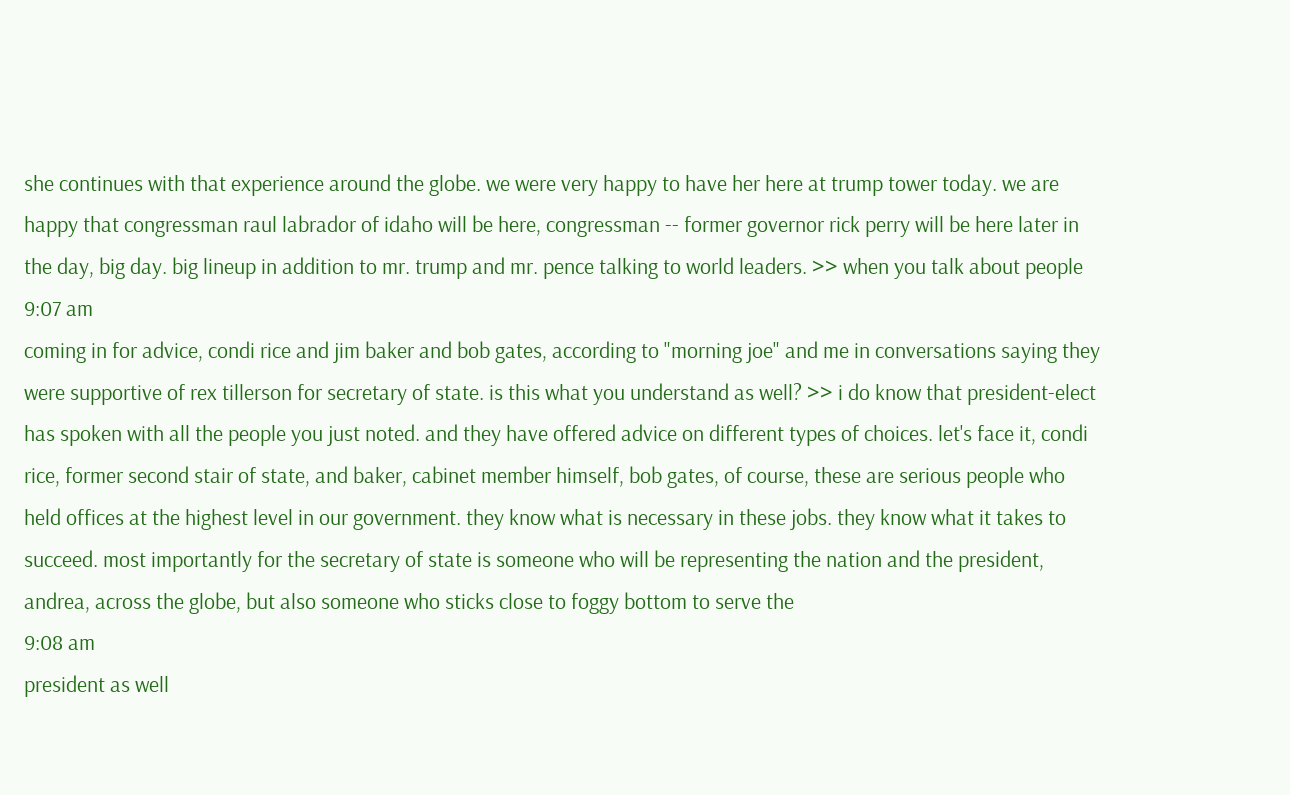she continues with that experience around the globe. we were very happy to have her here at trump tower today. we are happy that congressman raul labrador of idaho will be here, congressman -- former governor rick perry will be here later in the day, big day. big lineup in addition to mr. trump and mr. pence talking to world leaders. >> when you talk about people
9:07 am
coming in for advice, condi rice and jim baker and bob gates, according to "morning joe" and me in conversations saying they were supportive of rex tillerson for secretary of state. is this what you understand as well? >> i do know that president-elect has spoken with all the people you just noted. and they have offered advice on different types of choices. let's face it, condi rice, former second stair of state, and baker, cabinet member himself, bob gates, of course, these are serious people who held offices at the highest level in our government. they know what is necessary in these jobs. they know what it takes to succeed. most importantly for the secretary of state is someone who will be representing the nation and the president, andrea, across the globe, but also someone who sticks close to foggy bottom to serve the
9:08 am
president as well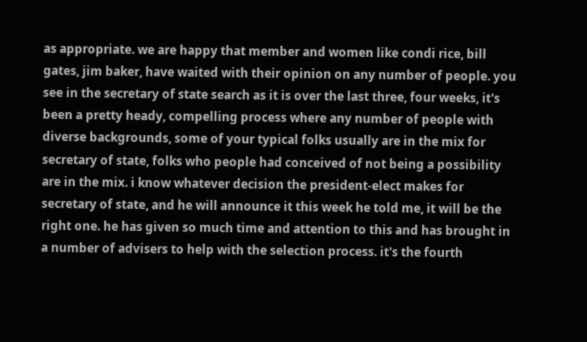as appropriate. we are happy that member and women like condi rice, bill gates, jim baker, have waited with their opinion on any number of people. you see in the secretary of state search as it is over the last three, four weeks, it's been a pretty heady, compelling process where any number of people with diverse backgrounds, some of your typical folks usually are in the mix for secretary of state, folks who people had conceived of not being a possibility are in the mix. i know whatever decision the president-elect makes for secretary of state, and he will announce it this week he told me, it will be the right one. he has given so much time and attention to this and has brought in a number of advisers to help with the selection process. it's the fourth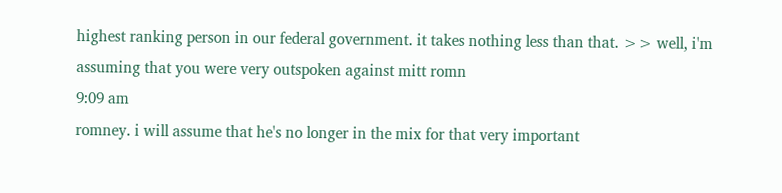highest ranking person in our federal government. it takes nothing less than that. >> well, i'm assuming that you were very outspoken against mitt romn
9:09 am
romney. i will assume that he's no longer in the mix for that very important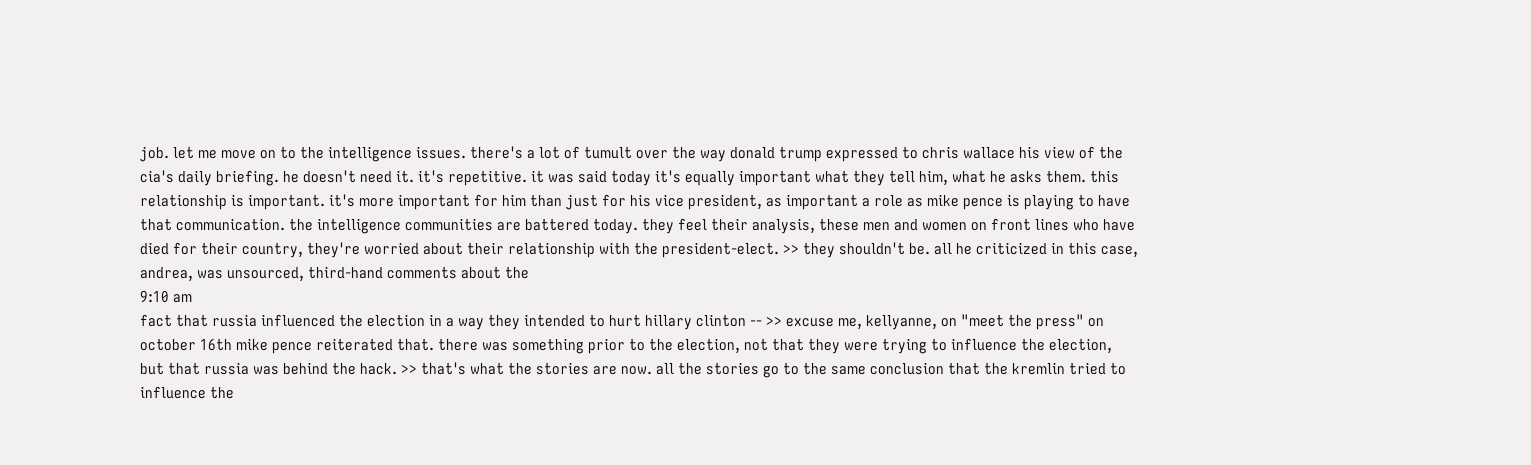job. let me move on to the intelligence issues. there's a lot of tumult over the way donald trump expressed to chris wallace his view of the cia's daily briefing. he doesn't need it. it's repetitive. it was said today it's equally important what they tell him, what he asks them. this relationship is important. it's more important for him than just for his vice president, as important a role as mike pence is playing to have that communication. the intelligence communities are battered today. they feel their analysis, these men and women on front lines who have died for their country, they're worried about their relationship with the president-elect. >> they shouldn't be. all he criticized in this case, andrea, was unsourced, third-hand comments about the
9:10 am
fact that russia influenced the election in a way they intended to hurt hillary clinton -- >> excuse me, kellyanne, on "meet the press" on october 16th mike pence reiterated that. there was something prior to the election, not that they were trying to influence the election, but that russia was behind the hack. >> that's what the stories are now. all the stories go to the same conclusion that the kremlin tried to influence the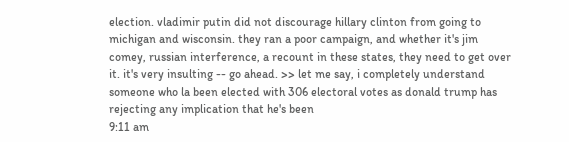election. vladimir putin did not discourage hillary clinton from going to michigan and wisconsin. they ran a poor campaign, and whether it's jim comey, russian interference, a recount in these states, they need to get over it. it's very insulting -- go ahead. >> let me say, i completely understand someone who la been elected with 306 electoral votes as donald trump has rejecting any implication that he's been
9:11 am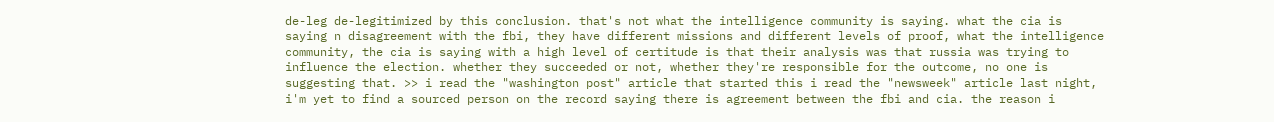de-leg de-legitimized by this conclusion. that's not what the intelligence community is saying. what the cia is saying n disagreement with the fbi, they have different missions and different levels of proof, what the intelligence community, the cia is saying with a high level of certitude is that their analysis was that russia was trying to influence the election. whether they succeeded or not, whether they're responsible for the outcome, no one is suggesting that. >> i read the "washington post" article that started this i read the "newsweek" article last night, i'm yet to find a sourced person on the record saying there is agreement between the fbi and cia. the reason i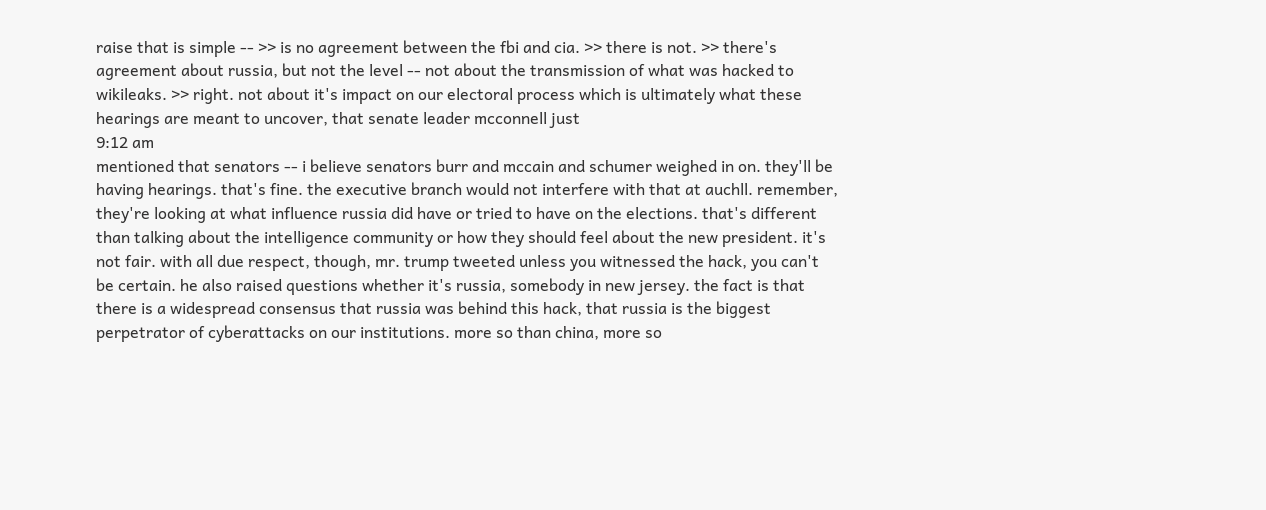raise that is simple -- >> is no agreement between the fbi and cia. >> there is not. >> there's agreement about russia, but not the level -- not about the transmission of what was hacked to wikileaks. >> right. not about it's impact on our electoral process which is ultimately what these hearings are meant to uncover, that senate leader mcconnell just
9:12 am
mentioned that senators -- i believe senators burr and mccain and schumer weighed in on. they'll be having hearings. that's fine. the executive branch would not interfere with that at auchll. remember, they're looking at what influence russia did have or tried to have on the elections. that's different than talking about the intelligence community or how they should feel about the new president. it's not fair. with all due respect, though, mr. trump tweeted unless you witnessed the hack, you can't be certain. he also raised questions whether it's russia, somebody in new jersey. the fact is that there is a widespread consensus that russia was behind this hack, that russia is the biggest perpetrator of cyberattacks on our institutions. more so than china, more so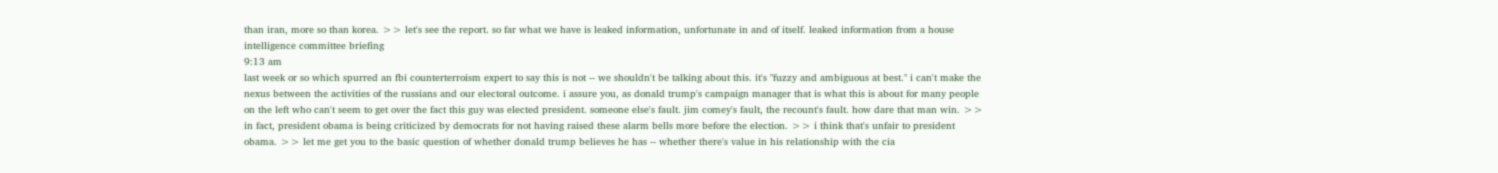than iran, more so than korea. >> let's see the report. so far what we have is leaked information, unfortunate in and of itself. leaked information from a house intelligence committee briefing
9:13 am
last week or so which spurred an fbi counterterroism expert to say this is not -- we shouldn't be talking about this. it's "fuzzy and ambiguous at best." i can't make the nexus between the activities of the russians and our electoral outcome. i assure you, as donald trump's campaign manager that is what this is about for many people on the left who can't seem to get over the fact this guy was elected president. someone else's fault. jim comey's fault, the recount's fault. how dare that man win. >> in fact, president obama is being criticized by democrats for not having raised these alarm bells more before the election. >> i think that's unfair to president obama. >> let me get you to the basic question of whether donald trump believes he has -- whether there's value in his relationship with the cia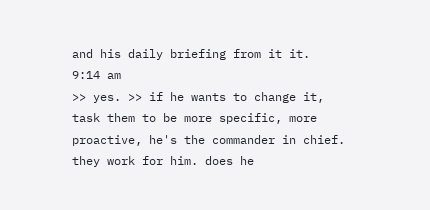and his daily briefing from it it.
9:14 am
>> yes. >> if he wants to change it, task them to be more specific, more proactive, he's the commander in chief. they work for him. does he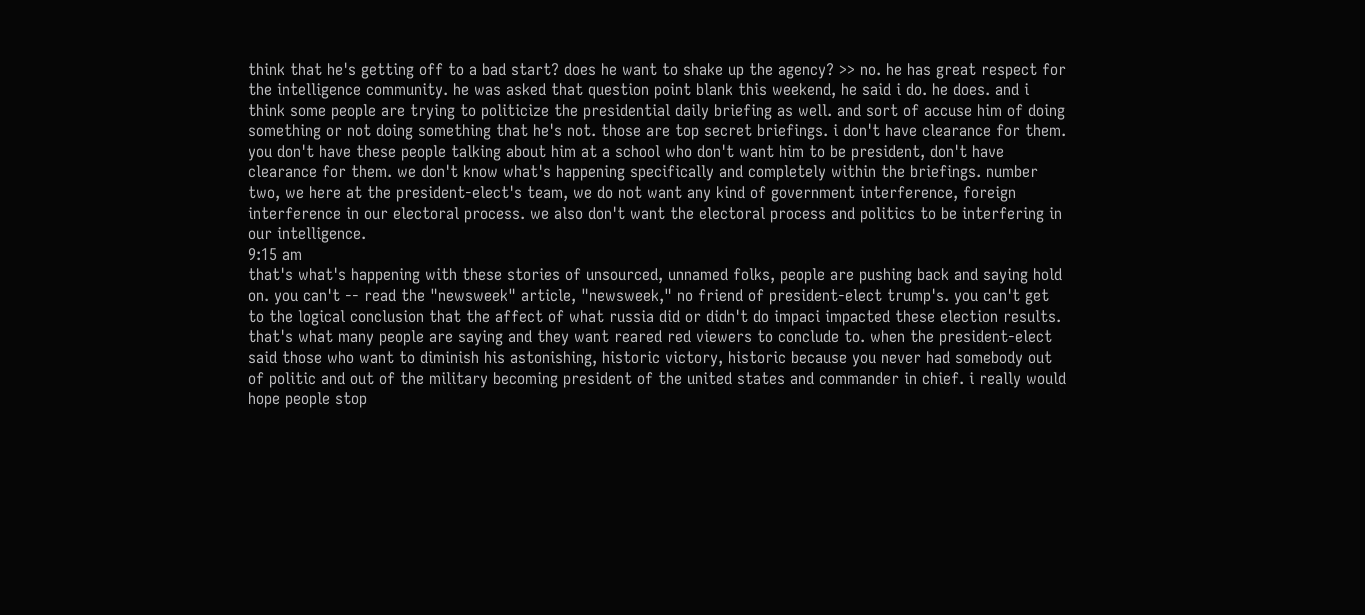think that he's getting off to a bad start? does he want to shake up the agency? >> no. he has great respect for the intelligence community. he was asked that question point blank this weekend, he said i do. he does. and i think some people are trying to politicize the presidential daily briefing as well. and sort of accuse him of doing something or not doing something that he's not. those are top secret briefings. i don't have clearance for them. you don't have these people talking about him at a school who don't want him to be president, don't have clearance for them. we don't know what's happening specifically and completely within the briefings. number two, we here at the president-elect's team, we do not want any kind of government interference, foreign interference in our electoral process. we also don't want the electoral process and politics to be interfering in our intelligence.
9:15 am
that's what's happening with these stories of unsourced, unnamed folks, people are pushing back and saying hold on. you can't -- read the "newsweek" article, "newsweek," no friend of president-elect trump's. you can't get to the logical conclusion that the affect of what russia did or didn't do impaci impacted these election results. that's what many people are saying and they want reared red viewers to conclude to. when the president-elect said those who want to diminish his astonishing, historic victory, historic because you never had somebody out of politic and out of the military becoming president of the united states and commander in chief. i really would hope people stop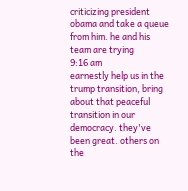criticizing president obama and take a queue from him. he and his team are trying
9:16 am
earnestly help us in the trump transition, bring about that peaceful transition in our democracy. they've been great. others on the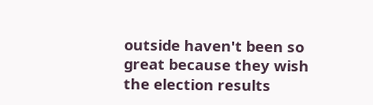outside haven't been so great because they wish the election results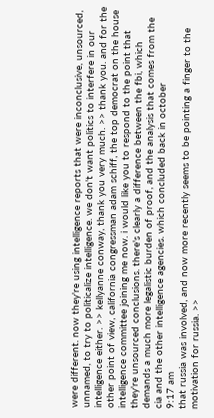were different. now they're using intelligence reports that were inconclusive, unsourced, unnamed, to try to politicalize intelligence. we don't want politics to interfere in our intelligence either. >> kellyanne conway, thank you very much. >> thank you. and for the other point of view, california congressman adam schiff, the top democrat on the house intelligence committee joining me now. i would like you to respond to the point that they're unsourced conclusions. there's clearly a difference between the fbi, which demands a much more legalistic burden of proof, and the analysis that comes from the cia and the other intelligence agencies. which concluded back in october
9:17 am
that russia was involved, and now more recently seems to be pointing a finger to the motivation for russia. >>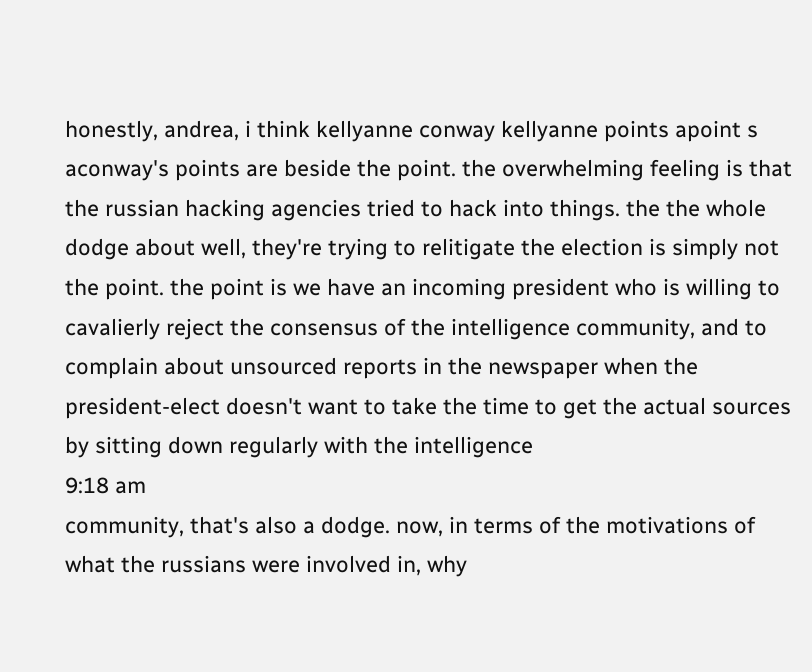honestly, andrea, i think kellyanne conway kellyanne points apoint s aconway's points are beside the point. the overwhelming feeling is that the russian hacking agencies tried to hack into things. the the whole dodge about well, they're trying to relitigate the election is simply not the point. the point is we have an incoming president who is willing to cavalierly reject the consensus of the intelligence community, and to complain about unsourced reports in the newspaper when the president-elect doesn't want to take the time to get the actual sources by sitting down regularly with the intelligence
9:18 am
community, that's also a dodge. now, in terms of the motivations of what the russians were involved in, why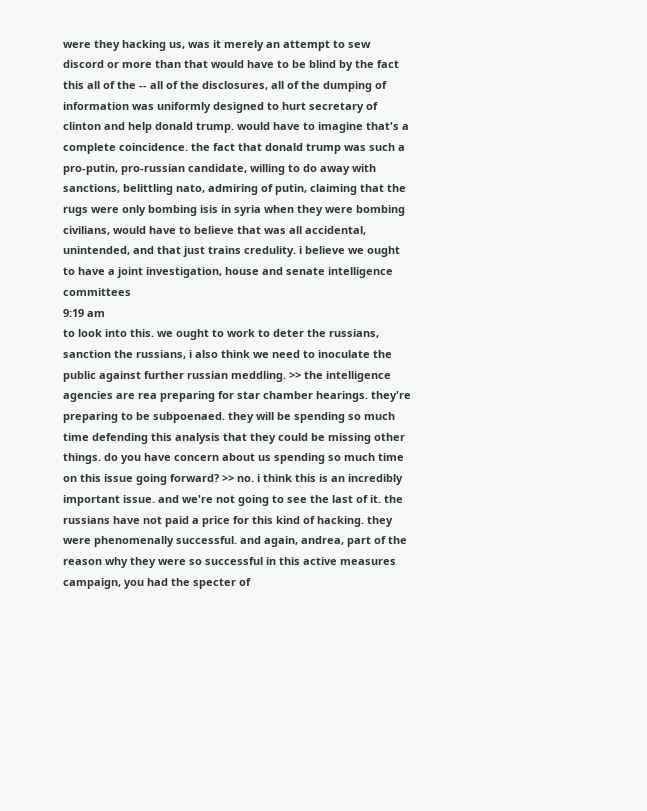were they hacking us, was it merely an attempt to sew discord or more than that would have to be blind by the fact this all of the -- all of the disclosures, all of the dumping of information was uniformly designed to hurt secretary of clinton and help donald trump. would have to imagine that's a complete coincidence. the fact that donald trump was such a pro-putin, pro-russian candidate, willing to do away with sanctions, belittling nato, admiring of putin, claiming that the rugs were only bombing isis in syria when they were bombing civilians, would have to believe that was all accidental, unintended, and that just trains credulity. i believe we ought to have a joint investigation, house and senate intelligence committees
9:19 am
to look into this. we ought to work to deter the russians, sanction the russians, i also think we need to inoculate the public against further russian meddling. >> the intelligence agencies are rea preparing for star chamber hearings. they're preparing to be subpoenaed. they will be spending so much time defending this analysis that they could be missing other things. do you have concern about us spending so much time on this issue going forward? >> no. i think this is an incredibly important issue. and we're not going to see the last of it. the russians have not paid a price for this kind of hacking. they were phenomenally successful. and again, andrea, part of the reason why they were so successful in this active measures campaign, you had the specter of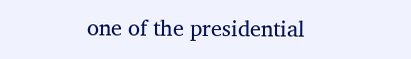one of the presidential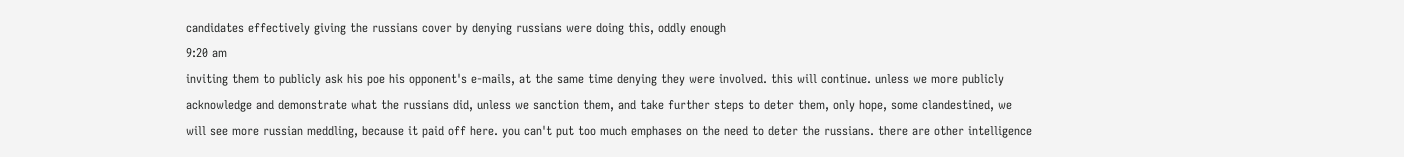candidates effectively giving the russians cover by denying russians were doing this, oddly enough
9:20 am
inviting them to publicly ask his poe his opponent's e-mails, at the same time denying they were involved. this will continue. unless we more publicly acknowledge and demonstrate what the russians did, unless we sanction them, and take further steps to deter them, only hope, some clandestined, we will see more russian meddling, because it paid off here. you can't put too much emphases on the need to deter the russians. there are other intelligence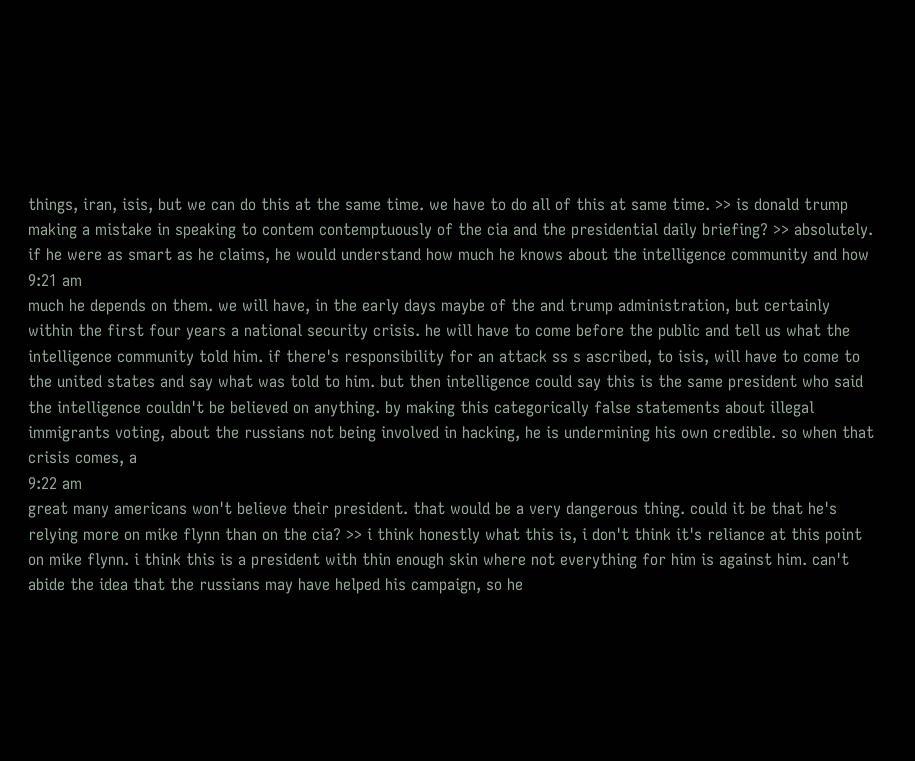things, iran, isis, but we can do this at the same time. we have to do all of this at same time. >> is donald trump making a mistake in speaking to contem contemptuously of the cia and the presidential daily briefing? >> absolutely. if he were as smart as he claims, he would understand how much he knows about the intelligence community and how
9:21 am
much he depends on them. we will have, in the early days maybe of the and trump administration, but certainly within the first four years a national security crisis. he will have to come before the public and tell us what the intelligence community told him. if there's responsibility for an attack ss s ascribed, to isis, will have to come to the united states and say what was told to him. but then intelligence could say this is the same president who said the intelligence couldn't be believed on anything. by making this categorically false statements about illegal immigrants voting, about the russians not being involved in hacking, he is undermining his own credible. so when that crisis comes, a
9:22 am
great many americans won't believe their president. that would be a very dangerous thing. could it be that he's relying more on mike flynn than on the cia? >> i think honestly what this is, i don't think it's reliance at this point on mike flynn. i think this is a president with thin enough skin where not everything for him is against him. can't abide the idea that the russians may have helped his campaign, so he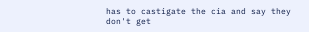has to castigate the cia and say they don't get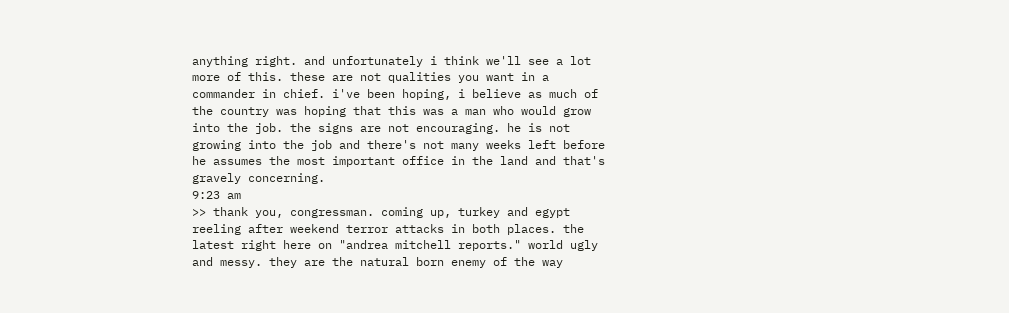anything right. and unfortunately i think we'll see a lot more of this. these are not qualities you want in a commander in chief. i've been hoping, i believe as much of the country was hoping that this was a man who would grow into the job. the signs are not encouraging. he is not growing into the job and there's not many weeks left before he assumes the most important office in the land and that's gravely concerning.
9:23 am
>> thank you, congressman. coming up, turkey and egypt reeling after weekend terror attacks in both places. the latest right here on "andrea mitchell reports." world ugly and messy. they are the natural born enemy of the way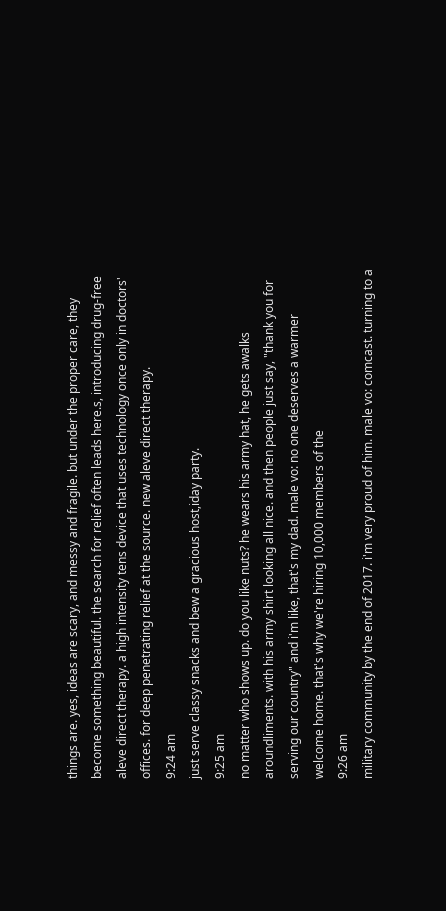things are. yes, ideas are scary, and messy and fragile. but under the proper care, they become something beautiful. the search for relief often leads here.s, introducing drug-free aleve direct therapy. a high intensity tens device that uses technology once only in doctors' offices. for deep penetrating relief at the source. new aleve direct therapy.
9:24 am
just serve classy snacks and bew a gracious host,iday party.
9:25 am
no matter who shows up. do you like nuts? he wears his army hat, he gets awalks aroundliments. with his army shirt looking all nice. and then people just say, "thank you for serving our country" and i'm like, that's my dad. male vo: no one deserves a warmer welcome home. that's why we're hiring 10,000 members of the
9:26 am
military community by the end of 2017. i'm very proud of him. male vo: comcast. turning to a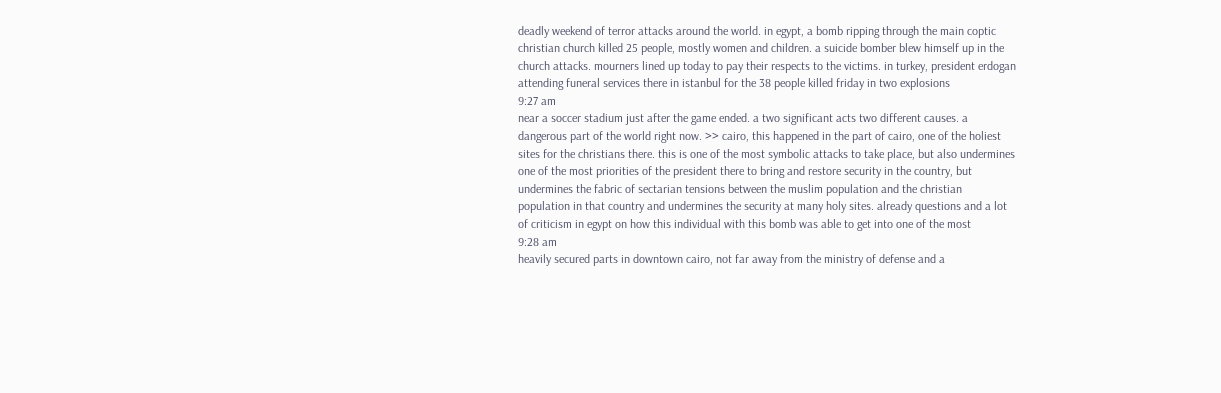deadly weekend of terror attacks around the world. in egypt, a bomb ripping through the main coptic christian church killed 25 people, mostly women and children. a suicide bomber blew himself up in the church attacks. mourners lined up today to pay their respects to the victims. in turkey, president erdogan attending funeral services there in istanbul for the 38 people killed friday in two explosions
9:27 am
near a soccer stadium just after the game ended. a two significant acts two different causes. a dangerous part of the world right now. >> cairo, this happened in the part of cairo, one of the holiest sites for the christians there. this is one of the most symbolic attacks to take place, but also undermines one of the most priorities of the president there to bring and restore security in the country, but undermines the fabric of sectarian tensions between the muslim population and the christian population in that country and undermines the security at many holy sites. already questions and a lot of criticism in egypt on how this individual with this bomb was able to get into one of the most
9:28 am
heavily secured parts in downtown cairo, not far away from the ministry of defense and a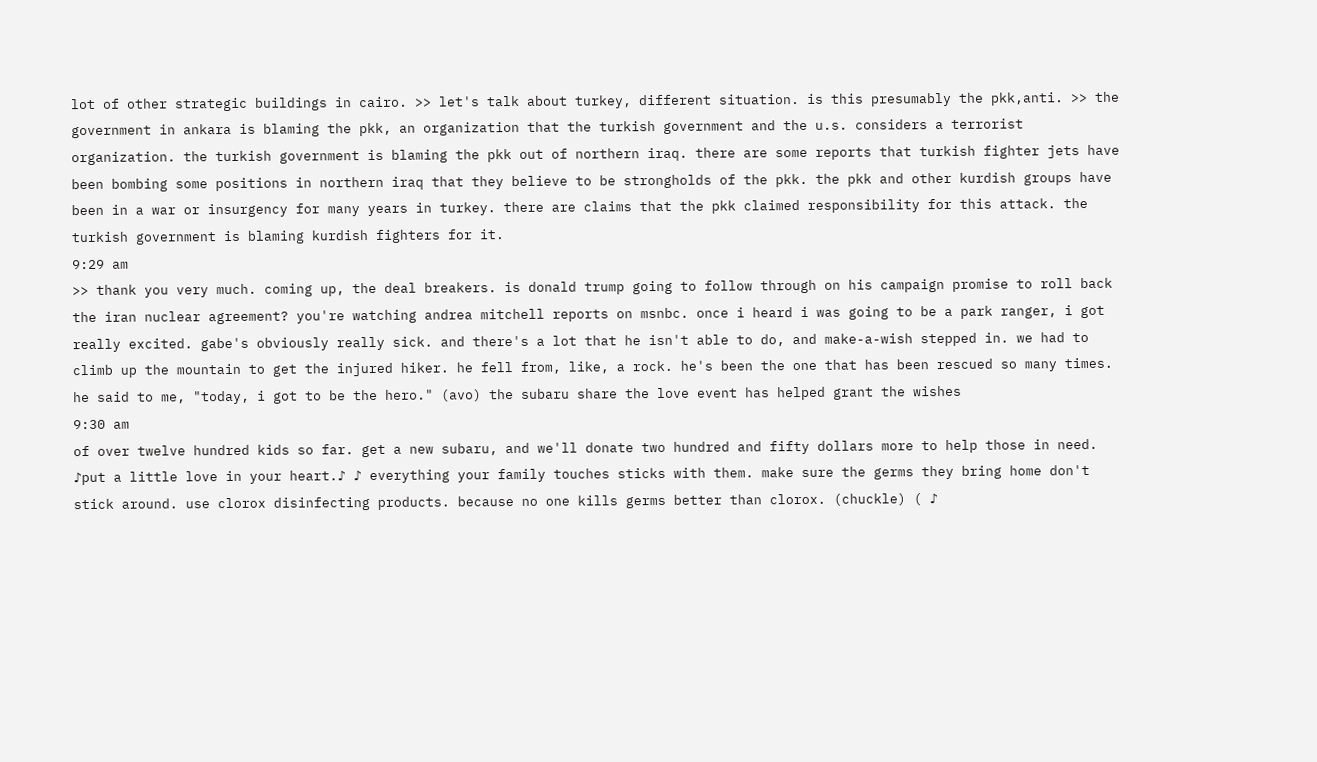lot of other strategic buildings in cairo. >> let's talk about turkey, different situation. is this presumably the pkk,anti. >> the government in ankara is blaming the pkk, an organization that the turkish government and the u.s. considers a terrorist organization. the turkish government is blaming the pkk out of northern iraq. there are some reports that turkish fighter jets have been bombing some positions in northern iraq that they believe to be strongholds of the pkk. the pkk and other kurdish groups have been in a war or insurgency for many years in turkey. there are claims that the pkk claimed responsibility for this attack. the turkish government is blaming kurdish fighters for it.
9:29 am
>> thank you very much. coming up, the deal breakers. is donald trump going to follow through on his campaign promise to roll back the iran nuclear agreement? you're watching andrea mitchell reports on msnbc. once i heard i was going to be a park ranger, i got really excited. gabe's obviously really sick. and there's a lot that he isn't able to do, and make-a-wish stepped in. we had to climb up the mountain to get the injured hiker. he fell from, like, a rock. he's been the one that has been rescued so many times. he said to me, "today, i got to be the hero." (avo) the subaru share the love event has helped grant the wishes
9:30 am
of over twelve hundred kids so far. get a new subaru, and we'll donate two hundred and fifty dollars more to help those in need. ♪put a little love in your heart.♪ ♪ everything your family touches sticks with them. make sure the germs they bring home don't stick around. use clorox disinfecting products. because no one kills germs better than clorox. (chuckle) ( ♪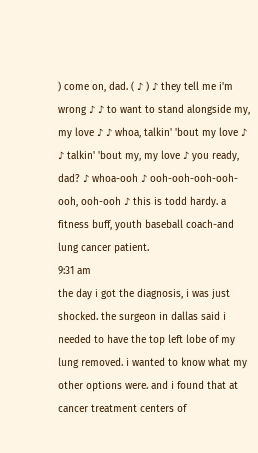) come on, dad. ( ♪ ) ♪ they tell me i'm wrong ♪ ♪ to want to stand alongside my, my love ♪ ♪ whoa, talkin' 'bout my love ♪ ♪ talkin' 'bout my, my love ♪ you ready, dad? ♪ whoa-ooh ♪ ooh-ooh-ooh-ooh-ooh, ooh-ooh ♪ this is todd hardy. a fitness buff, youth baseball coach-and lung cancer patient.
9:31 am
the day i got the diagnosis, i was just shocked. the surgeon in dallas said i needed to have the top left lobe of my lung removed. i wanted to know what my other options were. and i found that at cancer treatment centers of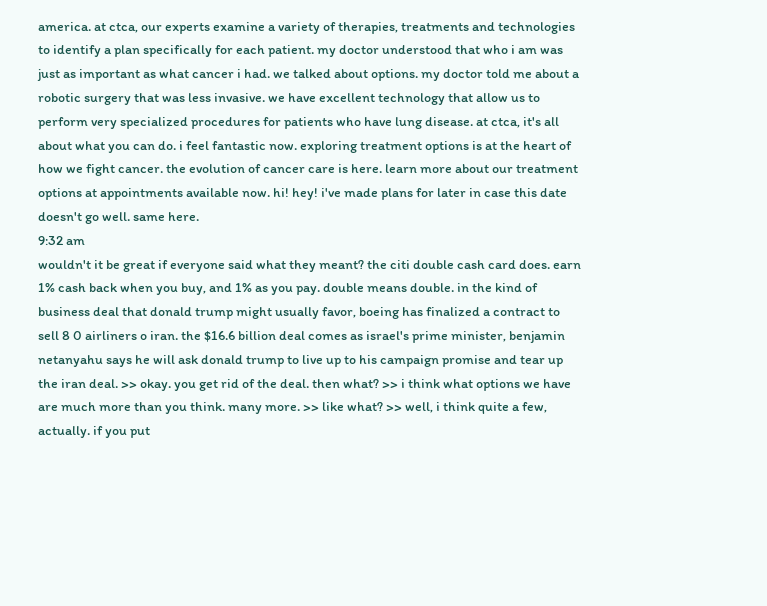america. at ctca, our experts examine a variety of therapies, treatments and technologies to identify a plan specifically for each patient. my doctor understood that who i am was just as important as what cancer i had. we talked about options. my doctor told me about a robotic surgery that was less invasive. we have excellent technology that allow us to perform very specialized procedures for patients who have lung disease. at ctca, it's all about what you can do. i feel fantastic now. exploring treatment options is at the heart of how we fight cancer. the evolution of cancer care is here. learn more about our treatment options at appointments available now. hi! hey! i've made plans for later in case this date doesn't go well. same here.
9:32 am
wouldn't it be great if everyone said what they meant? the citi double cash card does. earn 1% cash back when you buy, and 1% as you pay. double means double. in the kind of business deal that donald trump might usually favor, boeing has finalized a contract to sell 8 0 airliners o iran. the $16.6 billion deal comes as israel's prime minister, benjamin netanyahu says he will ask donald trump to live up to his campaign promise and tear up the iran deal. >> okay. you get rid of the deal. then what? >> i think what options we have are much more than you think. many more. >> like what? >> well, i think quite a few, actually. if you put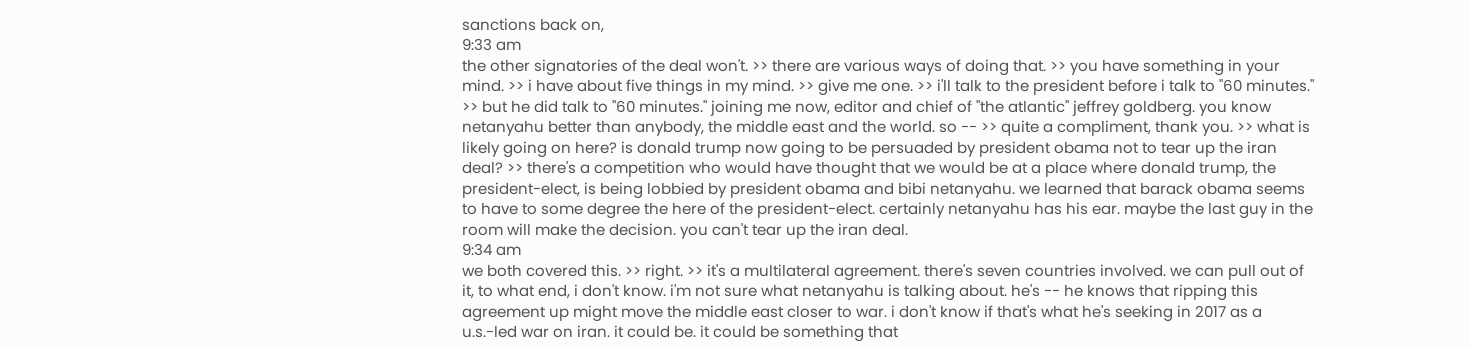sanctions back on,
9:33 am
the other signatories of the deal won't. >> there are various ways of doing that. >> you have something in your mind. >> i have about five things in my mind. >> give me one. >> i'll talk to the president before i talk to "60 minutes." >> but he did talk to "60 minutes." joining me now, editor and chief of "the atlantic" jeffrey goldberg. you know netanyahu better than anybody, the middle east and the world. so -- >> quite a compliment, thank you. >> what is likely going on here? is donald trump now going to be persuaded by president obama not to tear up the iran deal? >> there's a competition who would have thought that we would be at a place where donald trump, the president-elect, is being lobbied by president obama and bibi netanyahu. we learned that barack obama seems to have to some degree the here of the president-elect. certainly netanyahu has his ear. maybe the last guy in the room will make the decision. you can't tear up the iran deal.
9:34 am
we both covered this. >> right. >> it's a multilateral agreement. there's seven countries involved. we can pull out of it, to what end, i don't know. i'm not sure what netanyahu is talking about. he's -- he knows that ripping this agreement up might move the middle east closer to war. i don't know if that's what he's seeking in 2017 as a u.s.-led war on iran. it could be. it could be something that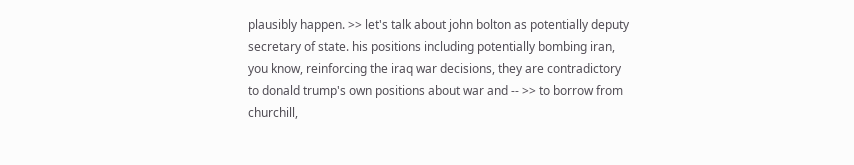plausibly happen. >> let's talk about john bolton as potentially deputy secretary of state. his positions including potentially bombing iran, you know, reinforcing the iraq war decisions, they are contradictory to donald trump's own positions about war and -- >> to borrow from churchill,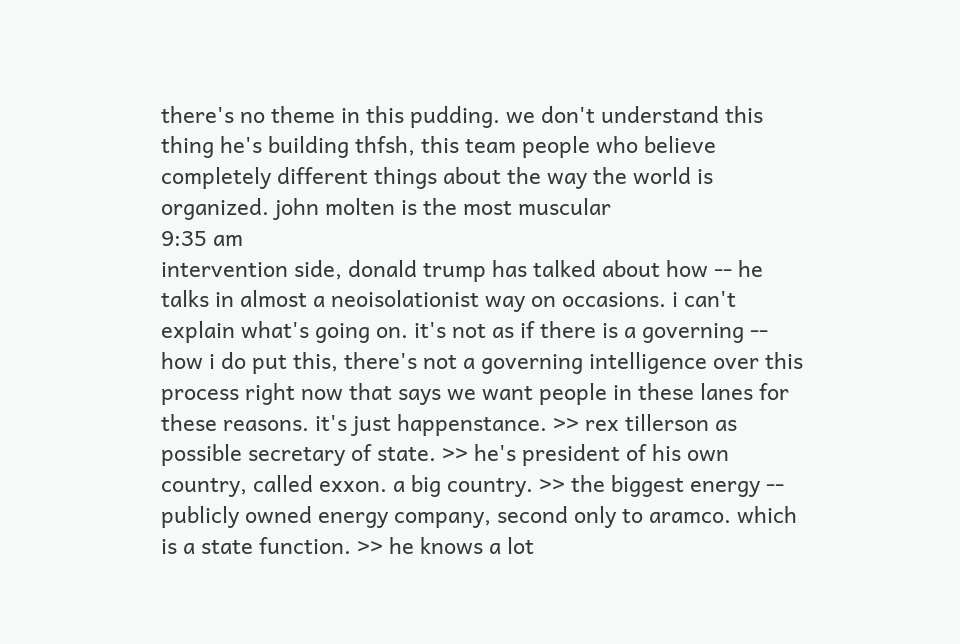there's no theme in this pudding. we don't understand this thing he's building thfsh, this team people who believe completely different things about the way the world is organized. john molten is the most muscular
9:35 am
intervention side, donald trump has talked about how -- he talks in almost a neoisolationist way on occasions. i can't explain what's going on. it's not as if there is a governing -- how i do put this, there's not a governing intelligence over this process right now that says we want people in these lanes for these reasons. it's just happenstance. >> rex tillerson as possible secretary of state. >> he's president of his own country, called exxon. a big country. >> the biggest energy -- publicly owned energy company, second only to aramco. which is a state function. >> he knows a lot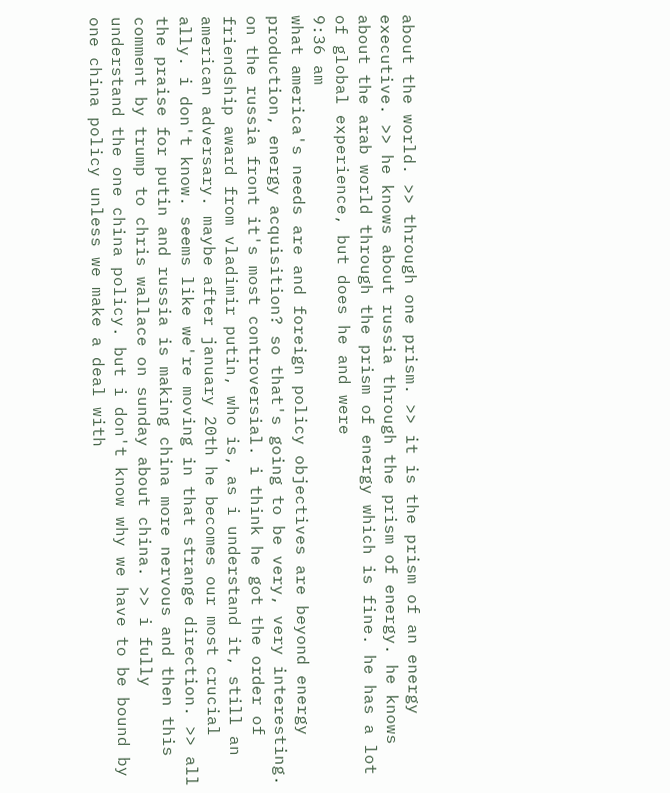about the world. >> through one prism. >> it is the prism of an energy executive. >> he knows about russia through the prism of energy. he knows about the arab world through the prism of energy which is fine. he has a lot of global experience, but does he and were
9:36 am
what america's needs are and foreign policy objectives are beyond energy production, energy acquisition? so that's going to be very, very interesting. on the russia front it's most controversial. i think he got the order of friendship award from vladimir putin, who is, as i understand it, still an american adversary. maybe after january 20th he becomes our most crucial ally. i don't know. seems like we're moving in that strange direction. >> all the praise for putin and russia is making china more nervous and then this comment by trump to chris wallace on sunday about china. >> i fully understand the one china policy. but i don't know why we have to be bound by one china policy unless we make a deal with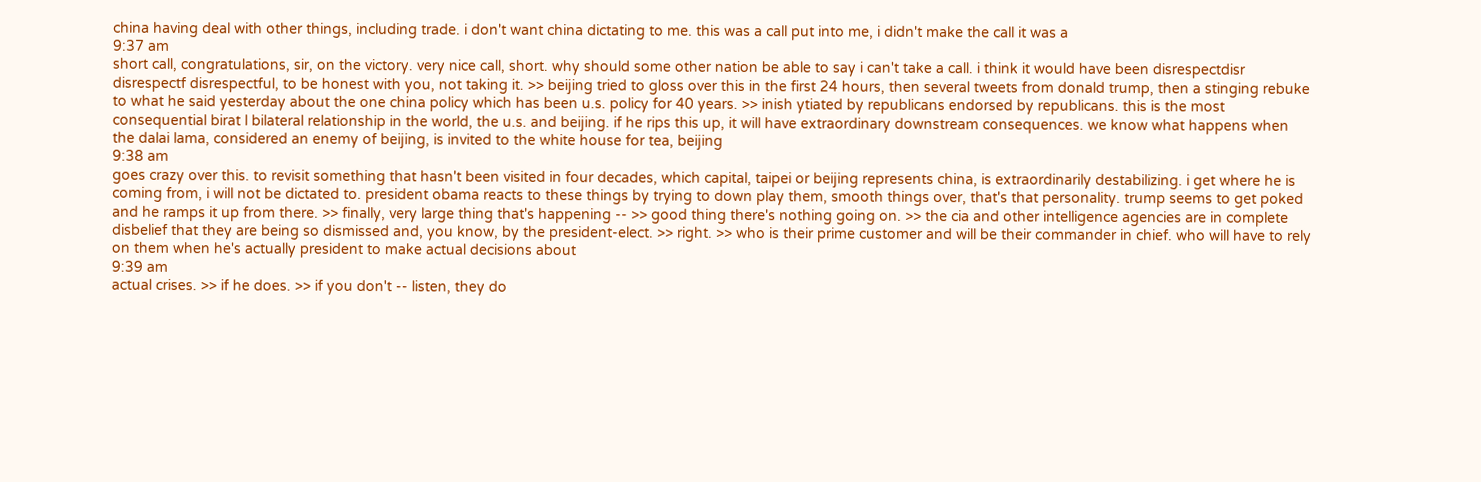china having deal with other things, including trade. i don't want china dictating to me. this was a call put into me, i didn't make the call it was a
9:37 am
short call, congratulations, sir, on the victory. very nice call, short. why should some other nation be able to say i can't take a call. i think it would have been disrespectdisr disrespectf disrespectful, to be honest with you, not taking it. >> beijing tried to gloss over this in the first 24 hours, then several tweets from donald trump, then a stinging rebuke to what he said yesterday about the one china policy which has been u.s. policy for 40 years. >> inish ytiated by republicans endorsed by republicans. this is the most consequential birat l bilateral relationship in the world, the u.s. and beijing. if he rips this up, it will have extraordinary downstream consequences. we know what happens when the dalai lama, considered an enemy of beijing, is invited to the white house for tea, beijing
9:38 am
goes crazy over this. to revisit something that hasn't been visited in four decades, which capital, taipei or beijing represents china, is extraordinarily destabilizing. i get where he is coming from, i will not be dictated to. president obama reacts to these things by trying to down play them, smooth things over, that's that personality. trump seems to get poked and he ramps it up from there. >> finally, very large thing that's happening -- >> good thing there's nothing going on. >> the cia and other intelligence agencies are in complete disbelief that they are being so dismissed and, you know, by the president-elect. >> right. >> who is their prime customer and will be their commander in chief. who will have to rely on them when he's actually president to make actual decisions about
9:39 am
actual crises. >> if he does. >> if you don't -- listen, they do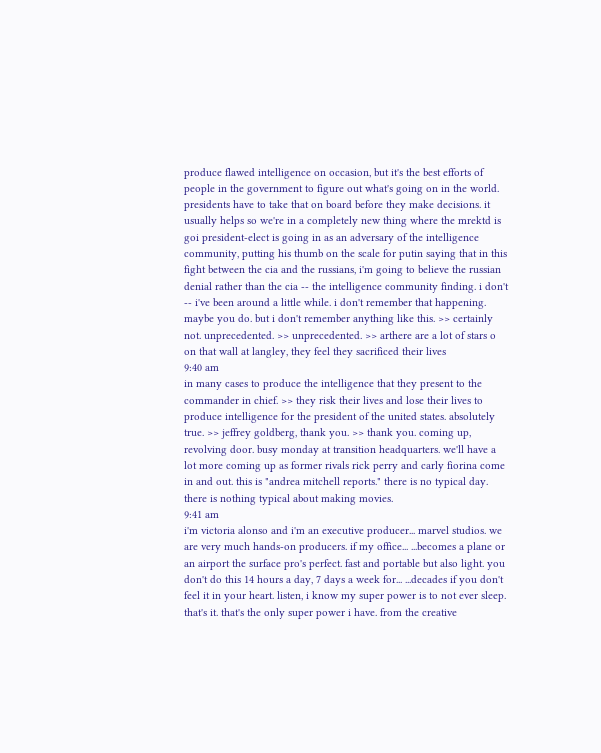produce flawed intelligence on occasion, but it's the best efforts of people in the government to figure out what's going on in the world. presidents have to take that on board before they make decisions. it usually helps so we're in a completely new thing where the mrektd is goi president-elect is going in as an adversary of the intelligence community, putting his thumb on the scale for putin saying that in this fight between the cia and the russians, i'm going to believe the russian denial rather than the cia -- the intelligence community finding. i don't -- i've been around a little while. i don't remember that happening. maybe you do. but i don't remember anything like this. >> certainly not. unprecedented. >> unprecedented. >> arthere are a lot of stars o on that wall at langley, they feel they sacrificed their lives
9:40 am
in many cases to produce the intelligence that they present to the commander in chief. >> they risk their lives and lose their lives to produce intelligence for the president of the united states. absolutely true. >> jeffrey goldberg, thank you. >> thank you. coming up, revolving door. busy monday at transition headquarters. we'll have a lot more coming up as former rivals rick perry and carly fiorina come in and out. this is "andrea mitchell reports." there is no typical day. there is nothing typical about making movies.
9:41 am
i'm victoria alonso and i'm an executive producer... marvel studios. we are very much hands-on producers. if my office... ...becomes a plane or an airport the surface pro's perfect. fast and portable but also light. you don't do this 14 hours a day, 7 days a week for... ...decades if you don't feel it in your heart. listen, i know my super power is to not ever sleep. that's it. that's the only super power i have. from the creative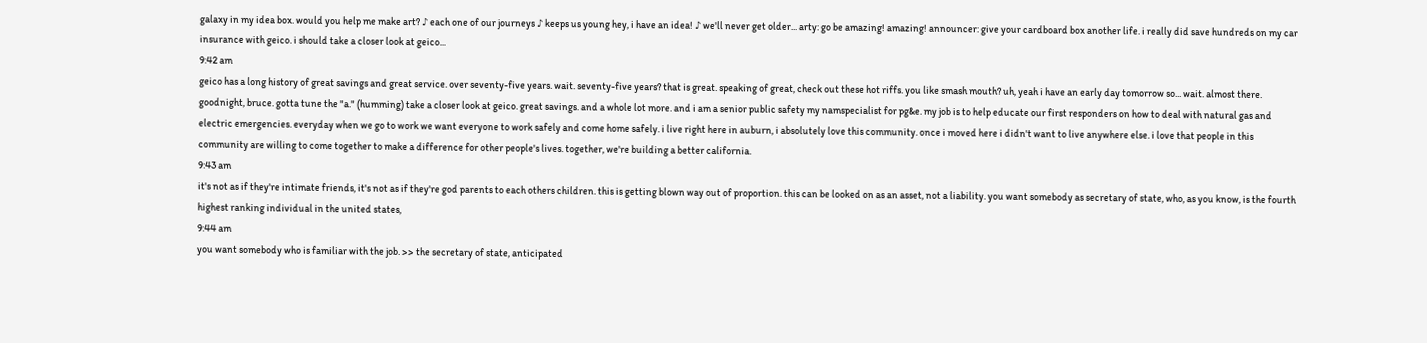galaxy in my idea box. would you help me make art? ♪ each one of our journeys ♪ keeps us young hey, i have an idea! ♪ we'll never get older... arty: go be amazing! amazing! announcer: give your cardboard box another life. i really did save hundreds on my car insurance with geico. i should take a closer look at geico...
9:42 am
geico has a long history of great savings and great service. over seventy-five years. wait. seventy-five years? that is great. speaking of great, check out these hot riffs. you like smash mouth? uh, yeah i have an early day tomorrow so... wait. almost there. goodnight, bruce. gotta tune the "a." (humming) take a closer look at geico. great savings. and a whole lot more. and i am a senior public safety my namspecialist for pg&e. my job is to help educate our first responders on how to deal with natural gas and electric emergencies. everyday when we go to work we want everyone to work safely and come home safely. i live right here in auburn, i absolutely love this community. once i moved here i didn't want to live anywhere else. i love that people in this community are willing to come together to make a difference for other people's lives. together, we're building a better california.
9:43 am
it's not as if they're intimate friends, it's not as if they're god parents to each others children. this is getting blown way out of proportion. this can be looked on as an asset, not a liability. you want somebody as secretary of state, who, as you know, is the fourth highest ranking individual in the united states,
9:44 am
you want somebody who is familiar with the job. >> the secretary of state, anticipated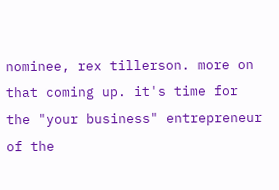nominee, rex tillerson. more on that coming up. it's time for the "your business" entrepreneur of the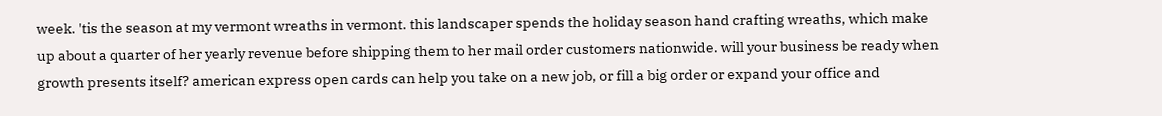week. 'tis the season at my vermont wreaths in vermont. this landscaper spends the holiday season hand crafting wreaths, which make up about a quarter of her yearly revenue before shipping them to her mail order customers nationwide. will your business be ready when growth presents itself? american express open cards can help you take on a new job, or fill a big order or expand your office and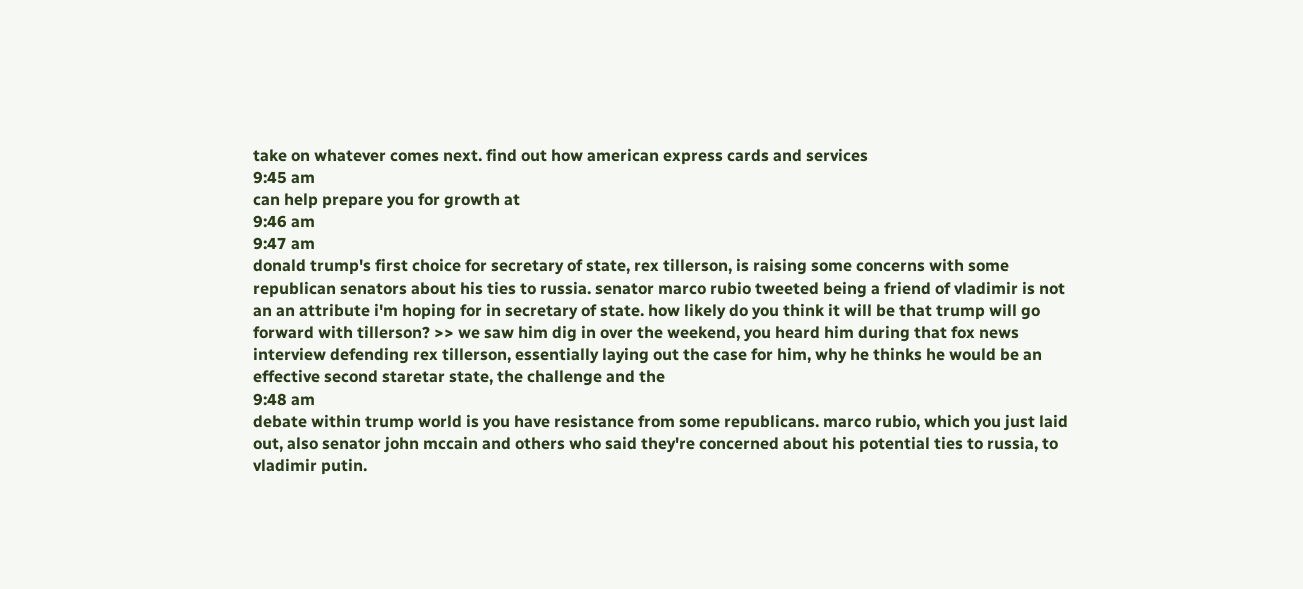take on whatever comes next. find out how american express cards and services
9:45 am
can help prepare you for growth at
9:46 am
9:47 am
donald trump's first choice for secretary of state, rex tillerson, is raising some concerns with some republican senators about his ties to russia. senator marco rubio tweeted being a friend of vladimir is not an an attribute i'm hoping for in secretary of state. how likely do you think it will be that trump will go forward with tillerson? >> we saw him dig in over the weekend, you heard him during that fox news interview defending rex tillerson, essentially laying out the case for him, why he thinks he would be an effective second staretar state, the challenge and the
9:48 am
debate within trump world is you have resistance from some republicans. marco rubio, which you just laid out, also senator john mccain and others who said they're concerned about his potential ties to russia, to vladimir putin.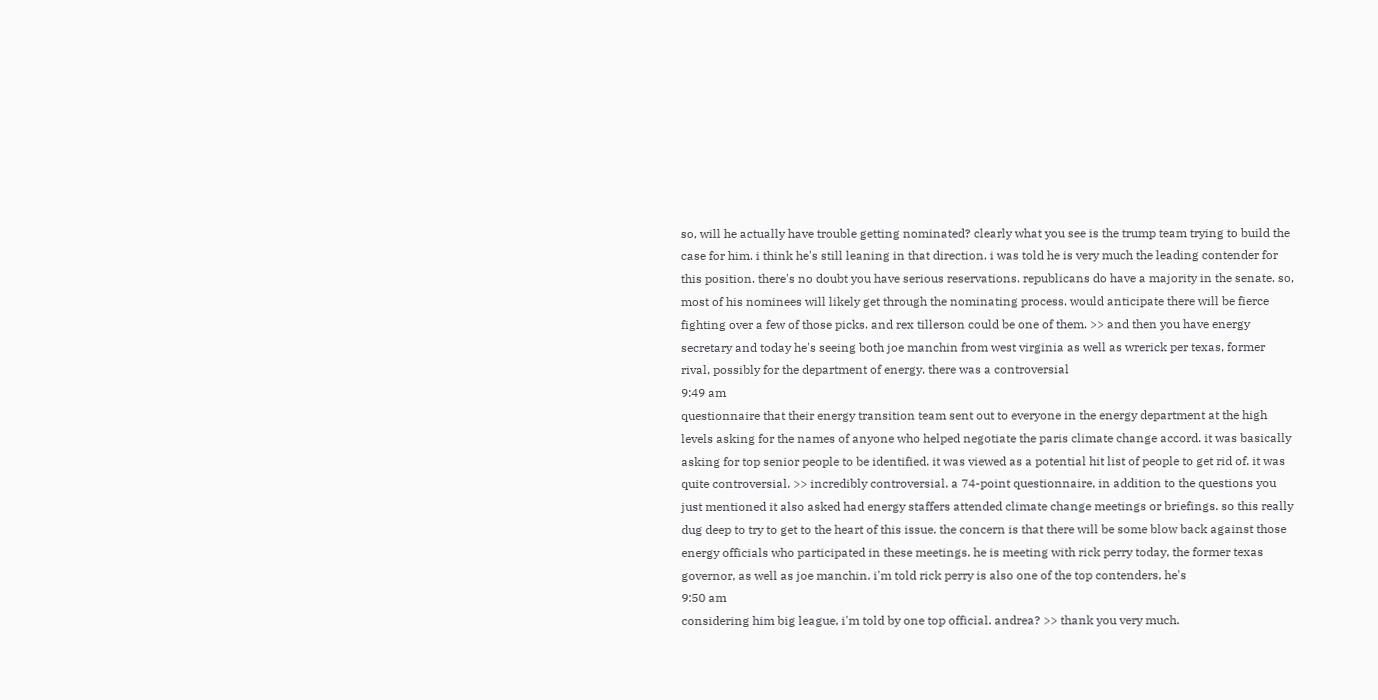so, will he actually have trouble getting nominated? clearly what you see is the trump team trying to build the case for him. i think he's still leaning in that direction. i was told he is very much the leading contender for this position. there's no doubt you have serious reservations. republicans do have a majority in the senate. so, most of his nominees will likely get through the nominating process. would anticipate there will be fierce fighting over a few of those picks. and rex tillerson could be one of them. >> and then you have energy secretary and today he's seeing both joe manchin from west virginia as well as wrerick per texas, former rival, possibly for the department of energy. there was a controversial
9:49 am
questionnaire that their energy transition team sent out to everyone in the energy department at the high levels asking for the names of anyone who helped negotiate the paris climate change accord. it was basically asking for top senior people to be identified. it was viewed as a potential hit list of people to get rid of. it was quite controversial. >> incredibly controversial. a 74-point questionnaire, in addition to the questions you just mentioned it also asked had energy staffers attended climate change meetings or briefings. so this really dug deep to try to get to the heart of this issue. the concern is that there will be some blow back against those energy officials who participated in these meetings. he is meeting with rick perry today, the former texas governor, as well as joe manchin. i'm told rick perry is also one of the top contenders, he's
9:50 am
considering him big league, i'm told by one top official. andrea? >> thank you very much.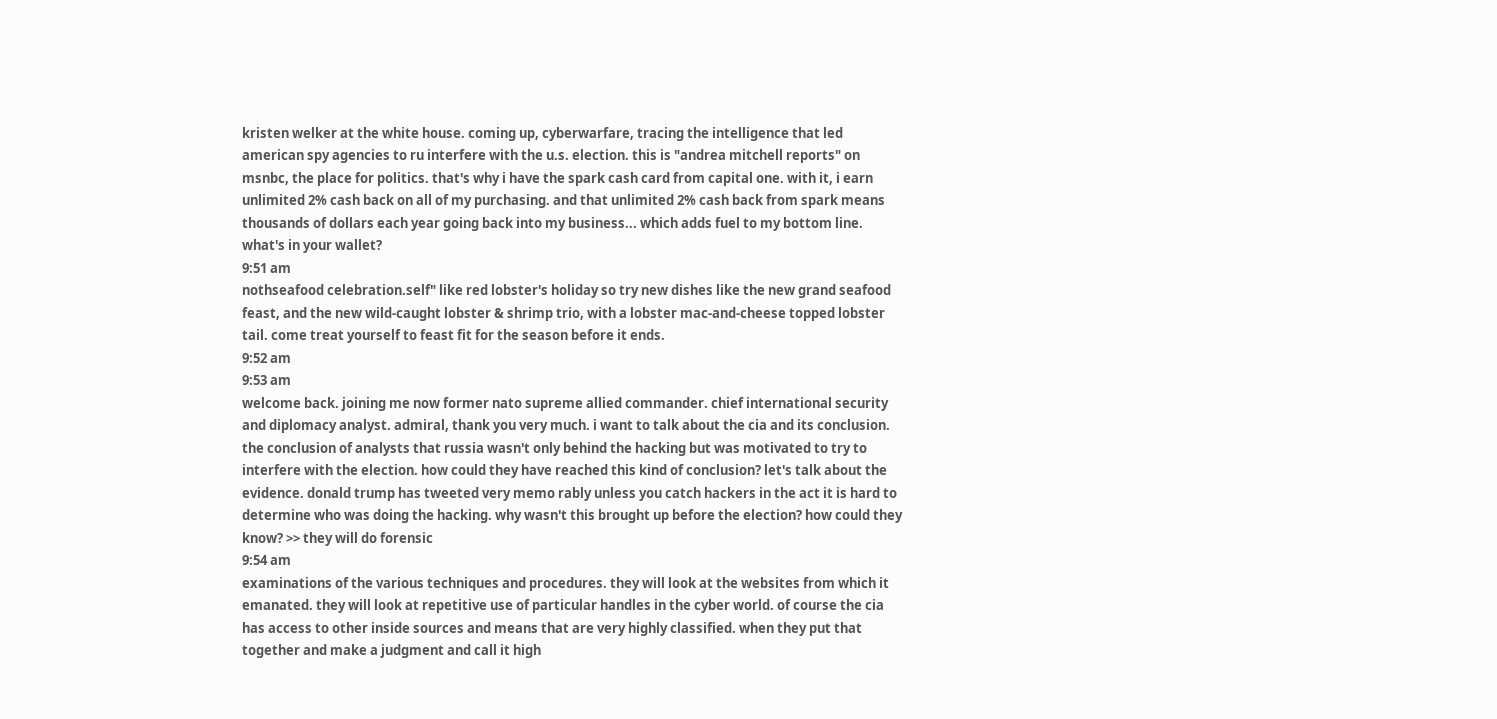kristen welker at the white house. coming up, cyberwarfare, tracing the intelligence that led american spy agencies to ru interfere with the u.s. election. this is "andrea mitchell reports" on msnbc, the place for politics. that's why i have the spark cash card from capital one. with it, i earn unlimited 2% cash back on all of my purchasing. and that unlimited 2% cash back from spark means thousands of dollars each year going back into my business... which adds fuel to my bottom line. what's in your wallet?
9:51 am
nothseafood celebration.self" like red lobster's holiday so try new dishes like the new grand seafood feast, and the new wild-caught lobster & shrimp trio, with a lobster mac-and-cheese topped lobster tail. come treat yourself to feast fit for the season before it ends.
9:52 am
9:53 am
welcome back. joining me now former nato supreme allied commander. chief international security and diplomacy analyst. admiral, thank you very much. i want to talk about the cia and its conclusion. the conclusion of analysts that russia wasn't only behind the hacking but was motivated to try to interfere with the election. how could they have reached this kind of conclusion? let's talk about the evidence. donald trump has tweeted very memo rably unless you catch hackers in the act it is hard to determine who was doing the hacking. why wasn't this brought up before the election? how could they know? >> they will do forensic
9:54 am
examinations of the various techniques and procedures. they will look at the websites from which it emanated. they will look at repetitive use of particular handles in the cyber world. of course the cia has access to other inside sources and means that are very highly classified. when they put that together and make a judgment and call it high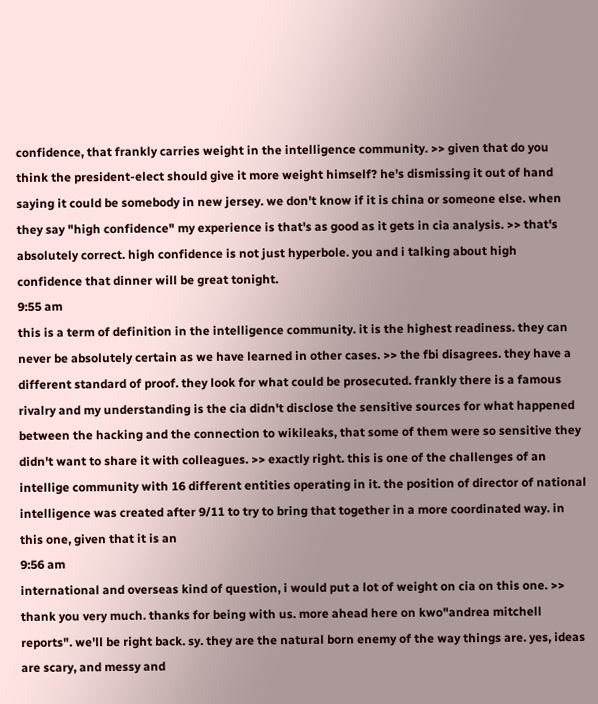confidence, that frankly carries weight in the intelligence community. >> given that do you think the president-elect should give it more weight himself? he's dismissing it out of hand saying it could be somebody in new jersey. we don't know if it is china or someone else. when they say "high confidence" my experience is that's as good as it gets in cia analysis. >> that's absolutely correct. high confidence is not just hyperbole. you and i talking about high confidence that dinner will be great tonight.
9:55 am
this is a term of definition in the intelligence community. it is the highest readiness. they can never be absolutely certain as we have learned in other cases. >> the fbi disagrees. they have a different standard of proof. they look for what could be prosecuted. frankly there is a famous rivalry and my understanding is the cia didn't disclose the sensitive sources for what happened between the hacking and the connection to wikileaks, that some of them were so sensitive they didn't want to share it with colleagues. >> exactly right. this is one of the challenges of an intellige community with 16 different entities operating in it. the position of director of national intelligence was created after 9/11 to try to bring that together in a more coordinated way. in this one, given that it is an
9:56 am
international and overseas kind of question, i would put a lot of weight on cia on this one. >> thank you very much. thanks for being with us. more ahead here on kwo"andrea mitchell reports". we'll be right back. sy. they are the natural born enemy of the way things are. yes, ideas are scary, and messy and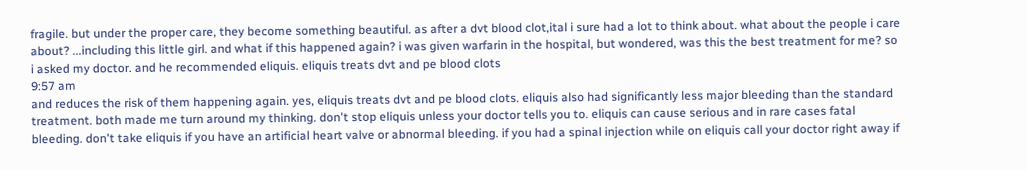fragile. but under the proper care, they become something beautiful. as after a dvt blood clot,ital i sure had a lot to think about. what about the people i care about? ...including this little girl. and what if this happened again? i was given warfarin in the hospital, but wondered, was this the best treatment for me? so i asked my doctor. and he recommended eliquis. eliquis treats dvt and pe blood clots
9:57 am
and reduces the risk of them happening again. yes, eliquis treats dvt and pe blood clots. eliquis also had significantly less major bleeding than the standard treatment. both made me turn around my thinking. don't stop eliquis unless your doctor tells you to. eliquis can cause serious and in rare cases fatal bleeding. don't take eliquis if you have an artificial heart valve or abnormal bleeding. if you had a spinal injection while on eliquis call your doctor right away if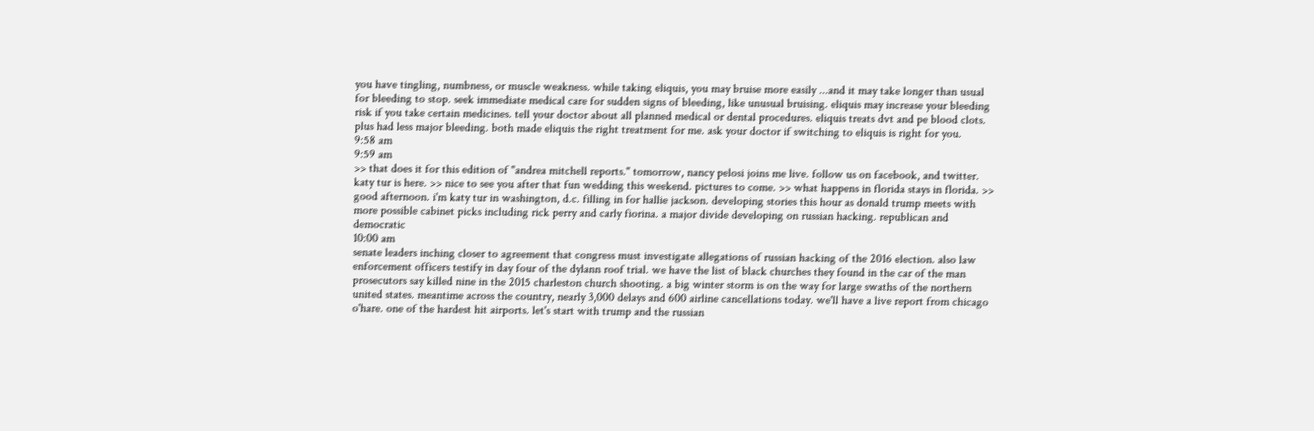you have tingling, numbness, or muscle weakness. while taking eliquis, you may bruise more easily ...and it may take longer than usual for bleeding to stop. seek immediate medical care for sudden signs of bleeding, like unusual bruising. eliquis may increase your bleeding risk if you take certain medicines. tell your doctor about all planned medical or dental procedures. eliquis treats dvt and pe blood clots. plus had less major bleeding. both made eliquis the right treatment for me. ask your doctor if switching to eliquis is right for you.
9:58 am
9:59 am
>> that does it for this edition of "andrea mitchell reports." tomorrow, nancy pelosi joins me live. follow us on facebook, and twitter. katy tur is here. >> nice to see you after that fun wedding this weekend. pictures to come. >> what happens in florida stays in florida. >> good afternoon. i'm katy tur in washington, d.c. filling in for hallie jackson. developing stories this hour as donald trump meets with more possible cabinet picks including rick perry and carly fiorina. a major divide developing on russian hacking. republican and democratic
10:00 am
senate leaders inching closer to agreement that congress must investigate allegations of russian hacking of the 2016 election. also law enforcement officers testify in day four of the dylann roof trial. we have the list of black churches they found in the car of the man prosecutors say killed nine in the 2015 charleston church shooting. a big winter storm is on the way for large swaths of the northern united states. meantime across the country, nearly 3,000 delays and 600 airline cancellations today. we'll have a live report from chicago o'hare. one of the hardest hit airports. let's start with trump and the russian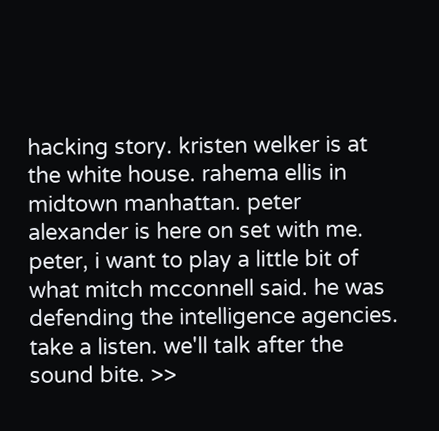hacking story. kristen welker is at the white house. rahema ellis in midtown manhattan. peter alexander is here on set with me. peter, i want to play a little bit of what mitch mcconnell said. he was defending the intelligence agencies. take a listen. we'll talk after the sound bite. >>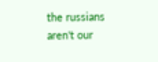the russians aren't our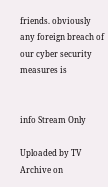friends. obviously any foreign breach of our cyber security measures is


info Stream Only

Uploaded by TV Archive on